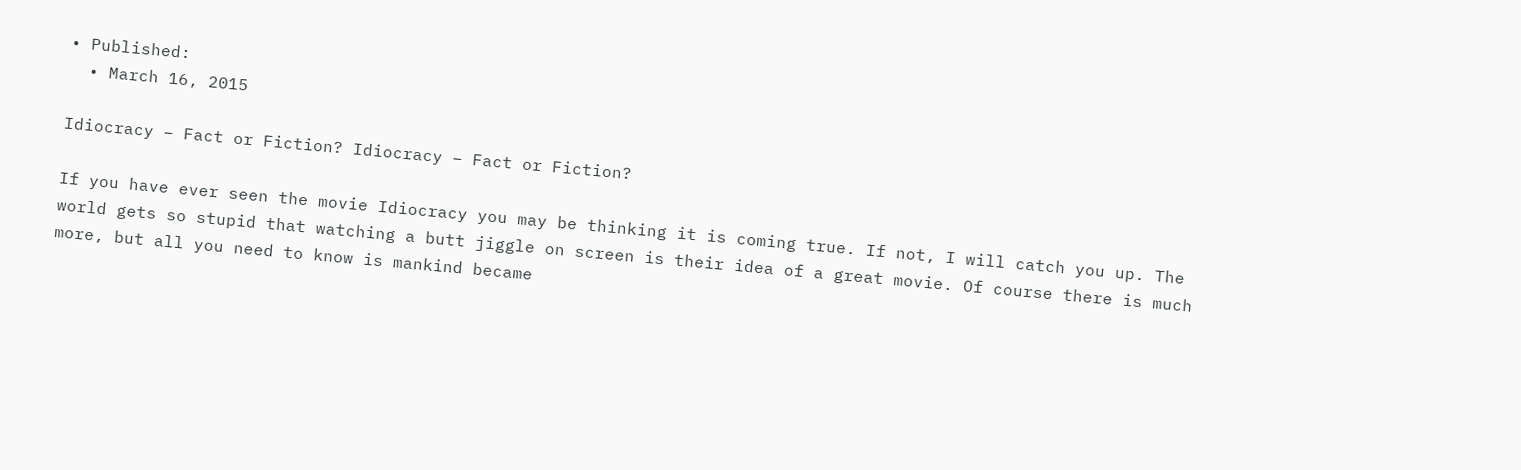• Published:
  • March 16, 2015

Idiocracy – Fact or Fiction? Idiocracy – Fact or Fiction?

If you have ever seen the movie Idiocracy you may be thinking it is coming true. If not, I will catch you up. The world gets so stupid that watching a butt jiggle on screen is their idea of a great movie. Of course there is much more, but all you need to know is mankind became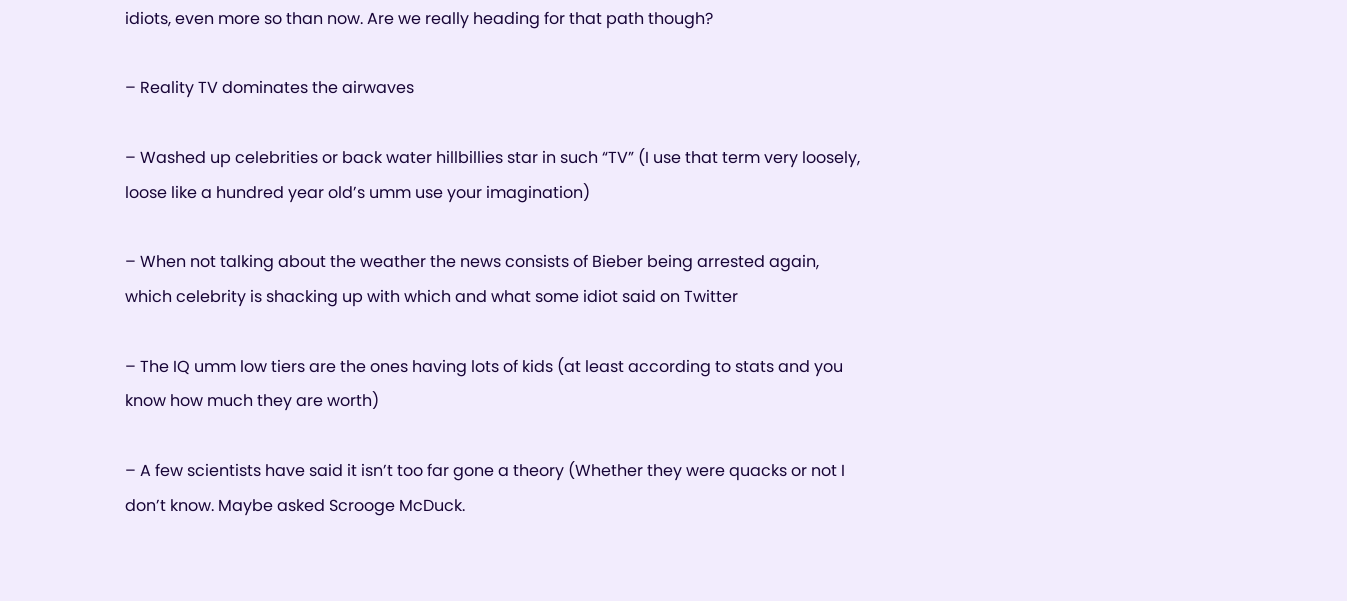idiots, even more so than now. Are we really heading for that path though?

– Reality TV dominates the airwaves

– Washed up celebrities or back water hillbillies star in such “TV” (I use that term very loosely, loose like a hundred year old’s umm use your imagination)

– When not talking about the weather the news consists of Bieber being arrested again, which celebrity is shacking up with which and what some idiot said on Twitter

– The IQ umm low tiers are the ones having lots of kids (at least according to stats and you know how much they are worth)

– A few scientists have said it isn’t too far gone a theory (Whether they were quacks or not I don’t know. Maybe asked Scrooge McDuck.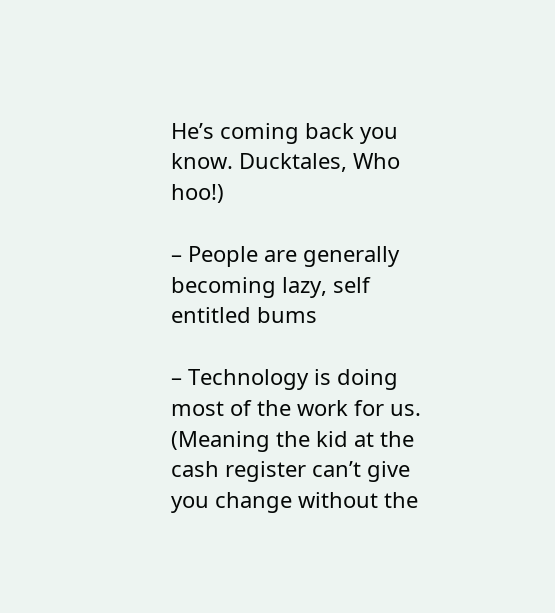He’s coming back you know. Ducktales, Who hoo!)

– People are generally becoming lazy, self entitled bums

– Technology is doing most of the work for us. (Meaning the kid at the cash register can’t give you change without the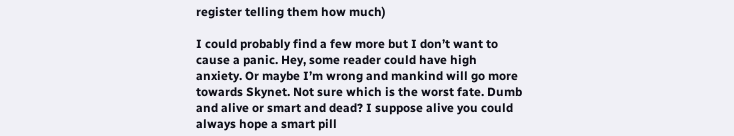register telling them how much)

I could probably find a few more but I don’t want to cause a panic. Hey, some reader could have high anxiety. Or maybe I’m wrong and mankind will go more towards Skynet. Not sure which is the worst fate. Dumb and alive or smart and dead? I suppose alive you could always hope a smart pill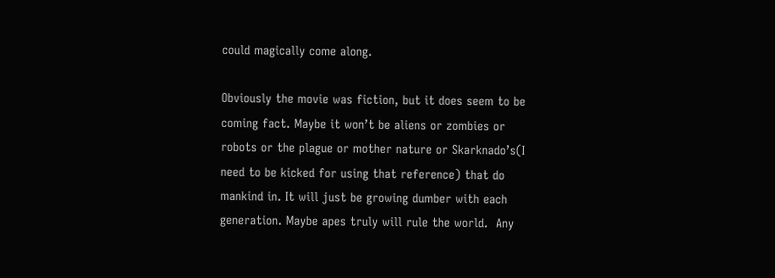could magically come along.

Obviously the movie was fiction, but it does seem to be coming fact. Maybe it won’t be aliens or zombies or robots or the plague or mother nature or Skarknado’s(I need to be kicked for using that reference) that do mankind in. It will just be growing dumber with each generation. Maybe apes truly will rule the world.  Any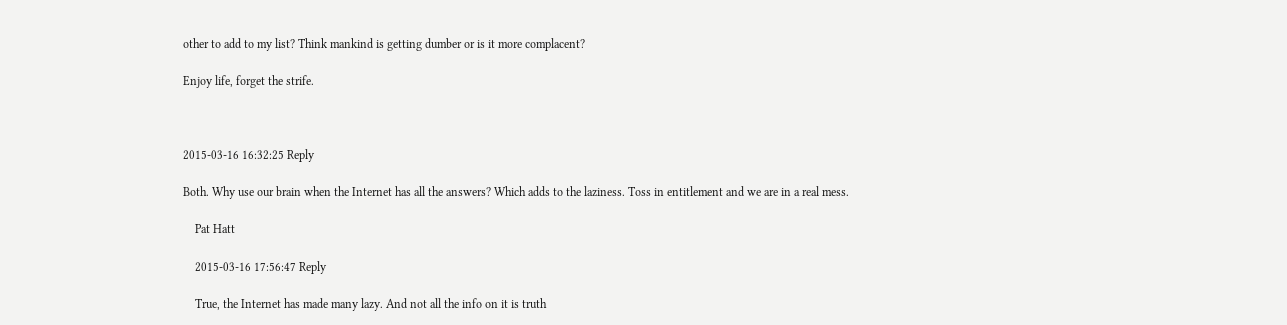other to add to my list? Think mankind is getting dumber or is it more complacent?

Enjoy life, forget the strife.



2015-03-16 16:32:25 Reply

Both. Why use our brain when the Internet has all the answers? Which adds to the laziness. Toss in entitlement and we are in a real mess.

    Pat Hatt

    2015-03-16 17:56:47 Reply

    True, the Internet has made many lazy. And not all the info on it is truth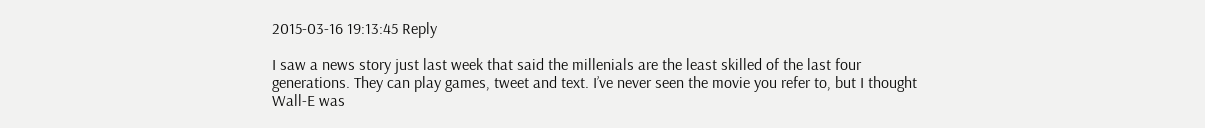2015-03-16 19:13:45 Reply

I saw a news story just last week that said the millenials are the least skilled of the last four generations. They can play games, tweet and text. I’ve never seen the movie you refer to, but I thought Wall-E was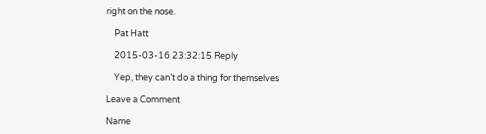right on the nose.

    Pat Hatt

    2015-03-16 23:32:15 Reply

    Yep, they can’t do a thing for themselves

Leave a Comment

Name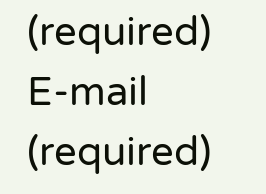(required)
E-mail (required)